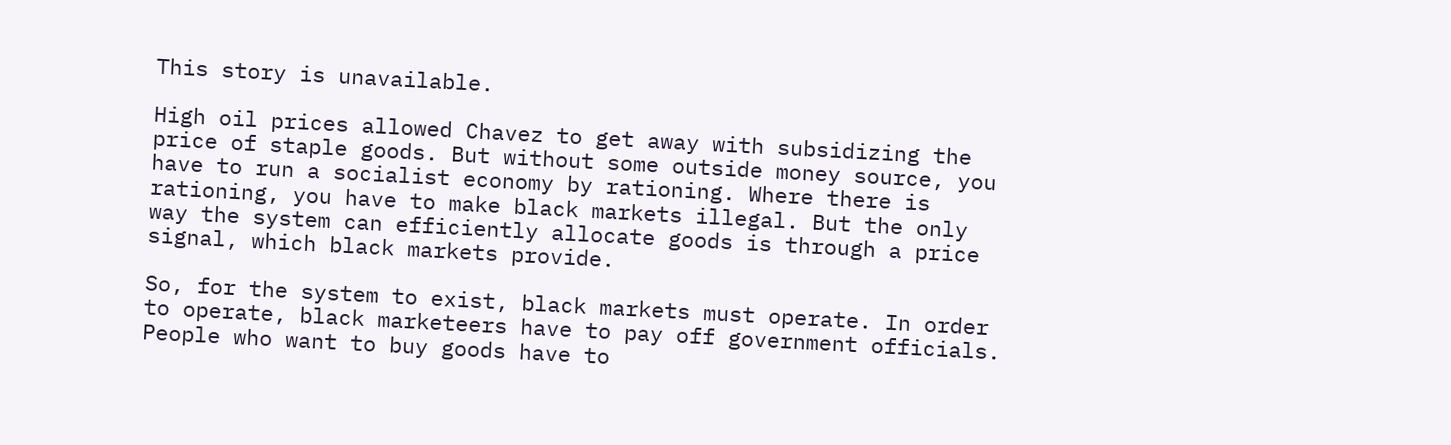This story is unavailable.

High oil prices allowed Chavez to get away with subsidizing the price of staple goods. But without some outside money source, you have to run a socialist economy by rationing. Where there is rationing, you have to make black markets illegal. But the only way the system can efficiently allocate goods is through a price signal, which black markets provide.

So, for the system to exist, black markets must operate. In order to operate, black marketeers have to pay off government officials. People who want to buy goods have to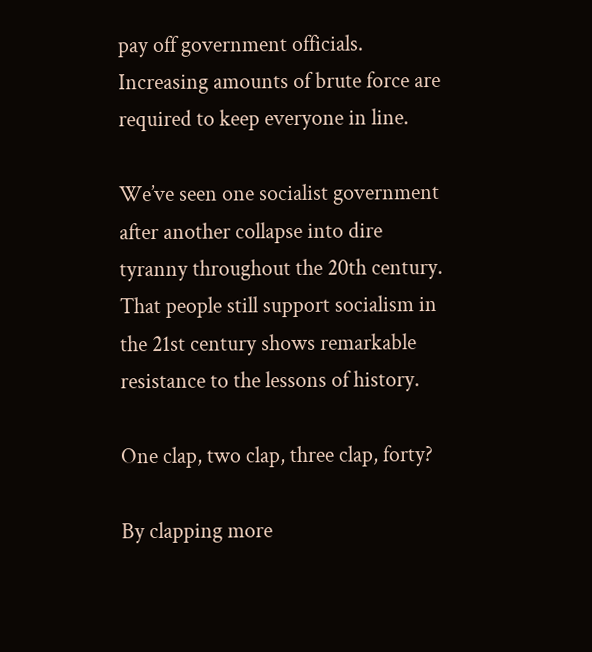pay off government officials. Increasing amounts of brute force are required to keep everyone in line.

We’ve seen one socialist government after another collapse into dire tyranny throughout the 20th century. That people still support socialism in the 21st century shows remarkable resistance to the lessons of history.

One clap, two clap, three clap, forty?

By clapping more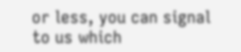or less, you can signal to us which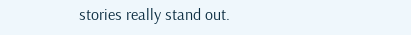stories really stand out.